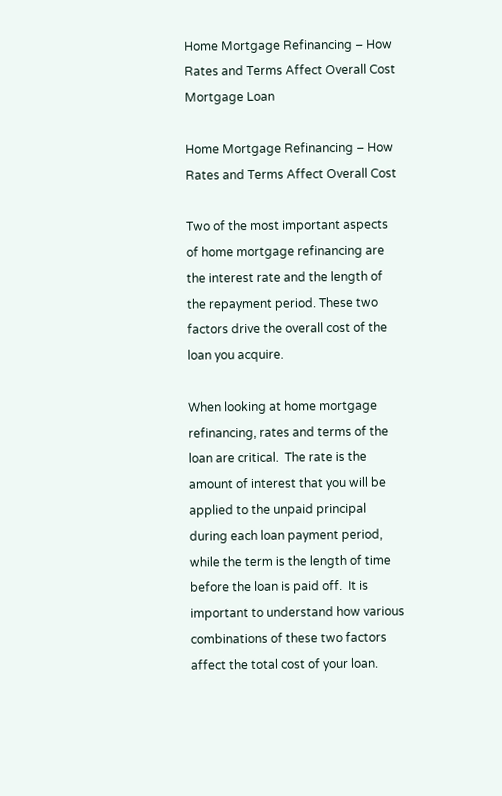Home Mortgage Refinancing – How Rates and Terms Affect Overall Cost
Mortgage Loan

Home Mortgage Refinancing – How Rates and Terms Affect Overall Cost

Two of the most important aspects of home mortgage refinancing are the interest rate and the length of the repayment period. These two factors drive the overall cost of the loan you acquire.

When looking at home mortgage refinancing, rates and terms of the loan are critical.  The rate is the amount of interest that you will be applied to the unpaid principal during each loan payment period, while the term is the length of time before the loan is paid off.  It is important to understand how various combinations of these two factors affect the total cost of your loan.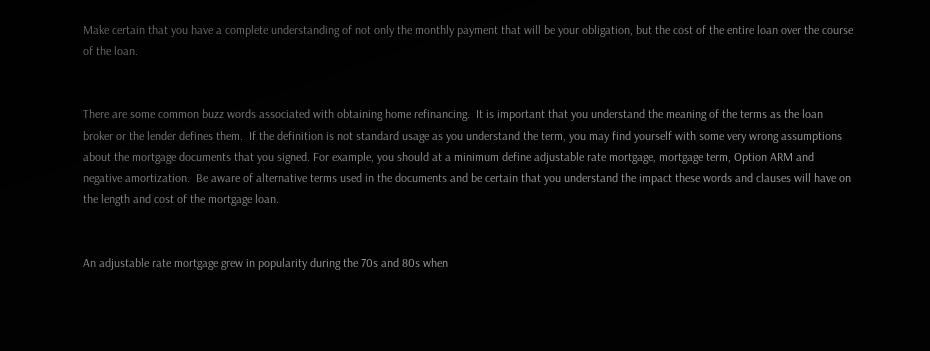Make certain that you have a complete understanding of not only the monthly payment that will be your obligation, but the cost of the entire loan over the course of the loan.


There are some common buzz words associated with obtaining home refinancing.  It is important that you understand the meaning of the terms as the loan broker or the lender defines them.  If the definition is not standard usage as you understand the term, you may find yourself with some very wrong assumptions about the mortgage documents that you signed. For example, you should at a minimum define adjustable rate mortgage, mortgage term, Option ARM and negative amortization.  Be aware of alternative terms used in the documents and be certain that you understand the impact these words and clauses will have on the length and cost of the mortgage loan.


An adjustable rate mortgage grew in popularity during the 70s and 80s when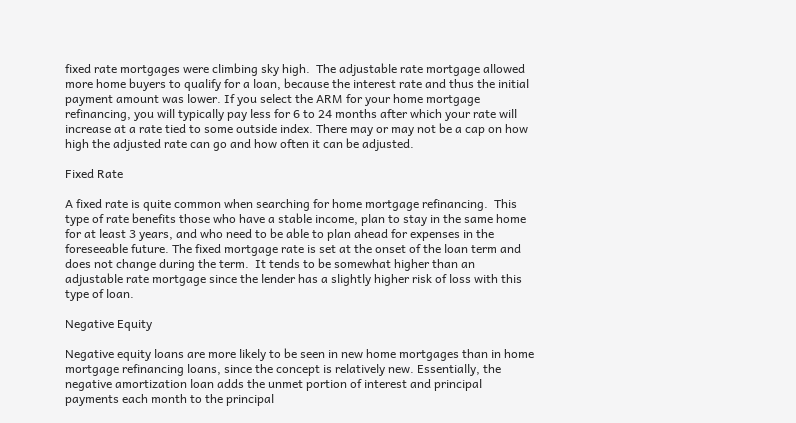fixed rate mortgages were climbing sky high.  The adjustable rate mortgage allowed more home buyers to qualify for a loan, because the interest rate and thus the initial payment amount was lower. If you select the ARM for your home mortgage refinancing, you will typically pay less for 6 to 24 months after which your rate will increase at a rate tied to some outside index. There may or may not be a cap on how high the adjusted rate can go and how often it can be adjusted.

Fixed Rate

A fixed rate is quite common when searching for home mortgage refinancing.  This type of rate benefits those who have a stable income, plan to stay in the same home for at least 3 years, and who need to be able to plan ahead for expenses in the foreseeable future. The fixed mortgage rate is set at the onset of the loan term and does not change during the term.  It tends to be somewhat higher than an adjustable rate mortgage since the lender has a slightly higher risk of loss with this type of loan.

Negative Equity

Negative equity loans are more likely to be seen in new home mortgages than in home mortgage refinancing loans, since the concept is relatively new. Essentially, the negative amortization loan adds the unmet portion of interest and principal payments each month to the principal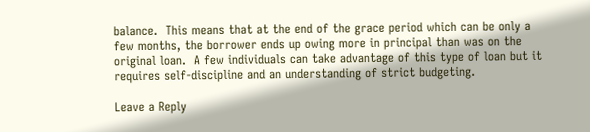balance.  This means that at the end of the grace period which can be only a few months, the borrower ends up owing more in principal than was on the original loan.  A few individuals can take advantage of this type of loan but it requires self-discipline and an understanding of strict budgeting.

Leave a Reply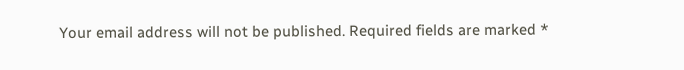Your email address will not be published. Required fields are marked *